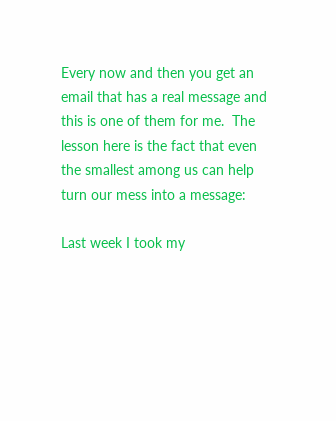Every now and then you get an email that has a real message and this is one of them for me.  The lesson here is the fact that even the smallest among us can help turn our mess into a message:

Last week I took my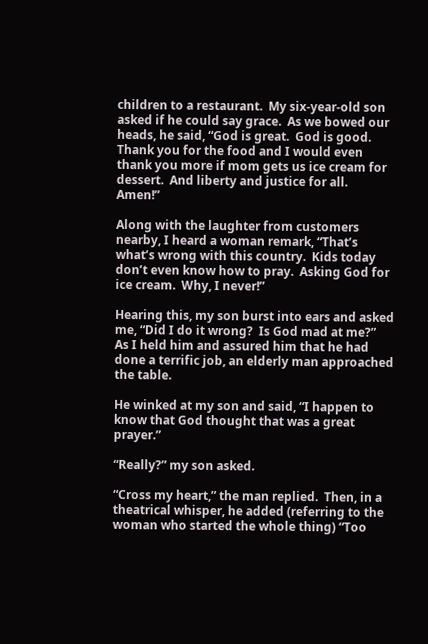children to a restaurant.  My six-year-old son asked if he could say grace.  As we bowed our heads, he said, “God is great.  God is good.  Thank you for the food and I would even thank you more if mom gets us ice cream for dessert.  And liberty and justice for all.  Amen!”

Along with the laughter from customers nearby, I heard a woman remark, “That’s what’s wrong with this country.  Kids today don’t even know how to pray.  Asking God for ice cream.  Why, I never!”

Hearing this, my son burst into ears and asked me, “Did I do it wrong?  Is God mad at me?”  As I held him and assured him that he had done a terrific job, an elderly man approached the table.

He winked at my son and said, “I happen to know that God thought that was a great prayer.”

“Really?” my son asked.

“Cross my heart,” the man replied.  Then, in a theatrical whisper, he added (referring to the woman who started the whole thing) “Too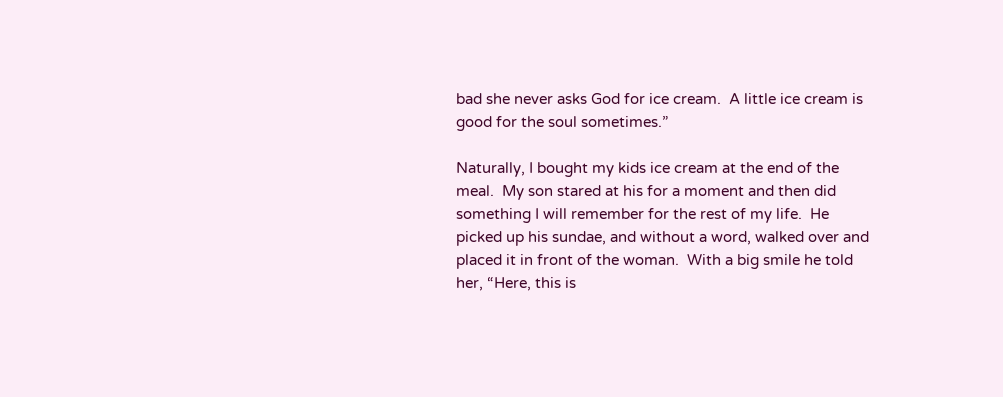bad she never asks God for ice cream.  A little ice cream is good for the soul sometimes.”

Naturally, I bought my kids ice cream at the end of the meal.  My son stared at his for a moment and then did something I will remember for the rest of my life.  He picked up his sundae, and without a word, walked over and placed it in front of the woman.  With a big smile he told her, “Here, this is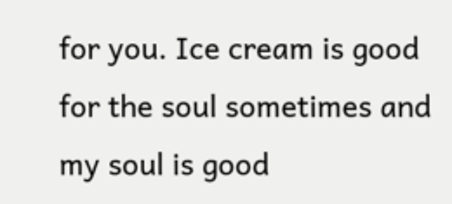for you. Ice cream is good for the soul sometimes and my soul is good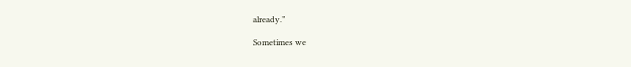already.”

Sometimes we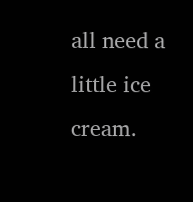all need a little ice cream.